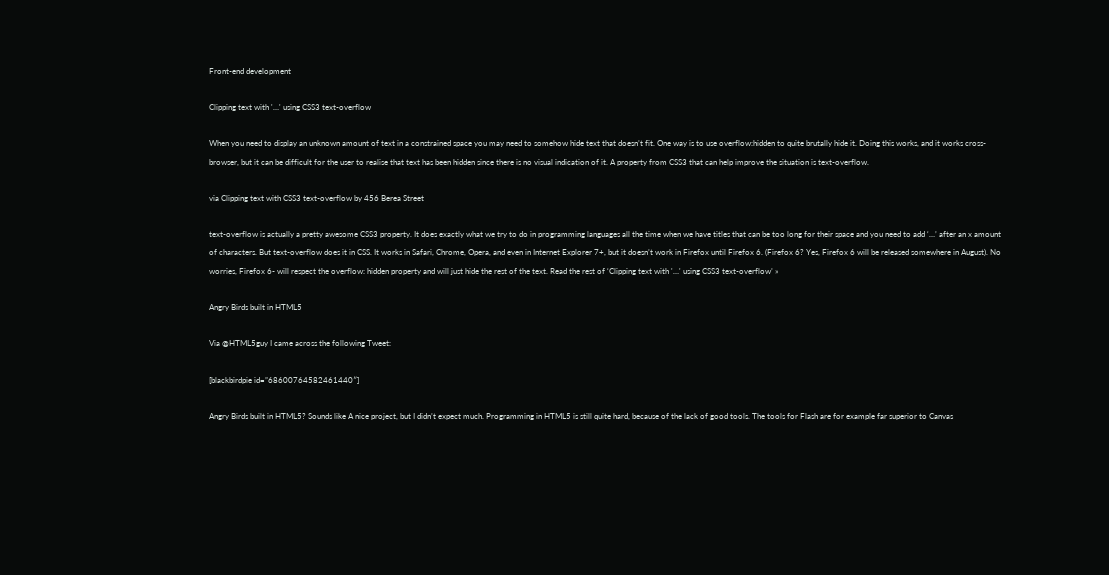Front-end development

Clipping text with '…' using CSS3 text-overflow

When you need to display an unknown amount of text in a constrained space you may need to somehow hide text that doesn’t fit. One way is to use overflow:hidden to quite brutally hide it. Doing this works, and it works cross-browser, but it can be difficult for the user to realise that text has been hidden since there is no visual indication of it. A property from CSS3 that can help improve the situation is text-overflow.

via Clipping text with CSS3 text-overflow by 456 Berea Street

text-overflow is actually a pretty awesome CSS3 property. It does exactly what we try to do in programming languages all the time when we have titles that can be too long for their space and you need to add ‘…’ after an x amount of characters. But text-overflow does it in CSS. It works in Safari, Chrome, Opera, and even in Internet Explorer 7+, but it doesn’t work in Firefox until Firefox 6. (Firefox 6? Yes, Firefox 6 will be released somewhere in August). No worries, Firefox 6- will respect the overflow: hidden property and will just hide the rest of the text. Read the rest of ‘Clipping text with '…' using CSS3 text-overflow’ »

Angry Birds built in HTML5

Via @HTML5guy I came across the following Tweet:

[blackbirdpie id=”68600764582461440″]

Angry Birds built in HTML5? Sounds like A nice project, but I didn’t expect much. Programming in HTML5 is still quite hard, because of the lack of good tools. The tools for Flash are for example far superior to Canvas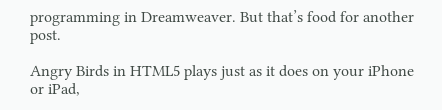programming in Dreamweaver. But that’s food for another post.

Angry Birds in HTML5 plays just as it does on your iPhone or iPad,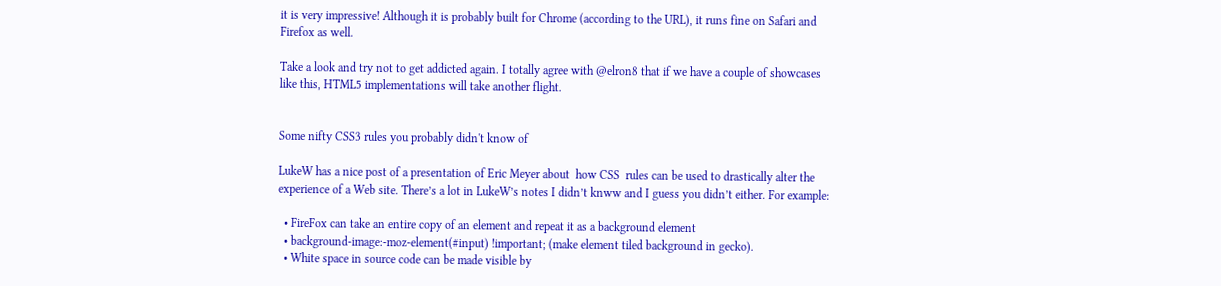it is very impressive! Although it is probably built for Chrome (according to the URL), it runs fine on Safari and Firefox as well.

Take a look and try not to get addicted again. I totally agree with @elron8 that if we have a couple of showcases like this, HTML5 implementations will take another flight.


Some nifty CSS3 rules you probably didn't know of

LukeW has a nice post of a presentation of Eric Meyer about  how CSS  rules can be used to drastically alter the experience of a Web site. There’s a lot in LukeW’s notes I didn’t knww and I guess you didn’t either. For example:

  • FireFox can take an entire copy of an element and repeat it as a background element
  • background-image:-moz-element(#input) !important; (make element tiled background in gecko).
  • White space in source code can be made visible by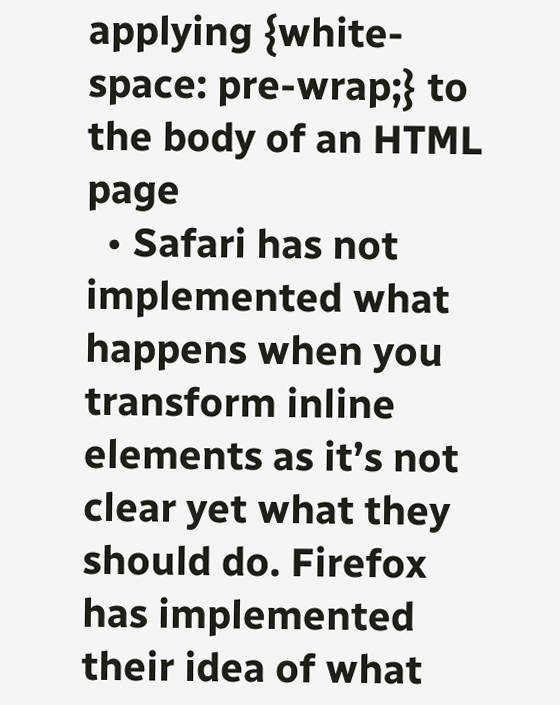applying {white-space: pre-wrap;} to the body of an HTML page
  • Safari has not implemented what happens when you transform inline elements as it’s not clear yet what they should do. Firefox has implemented their idea of what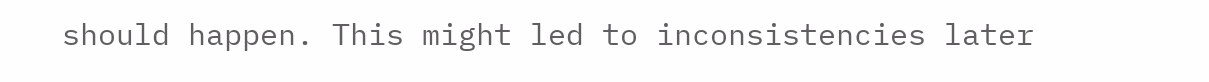should happen. This might led to inconsistencies later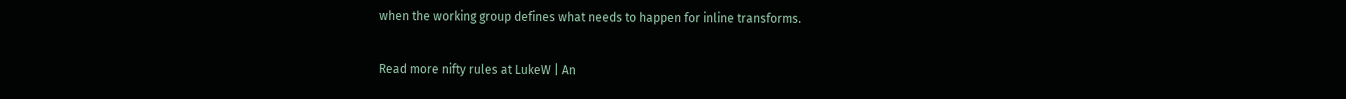when the working group defines what needs to happen for inline transforms.

Read more nifty rules at LukeW | An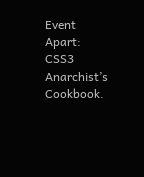Event Apart: CSS3 Anarchist’s Cookbook.